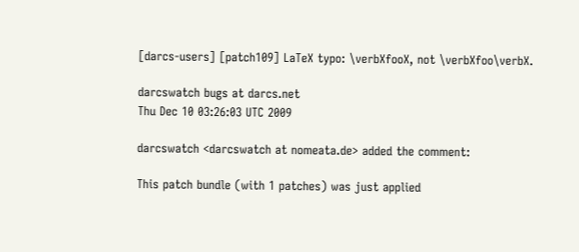[darcs-users] [patch109] LaTeX typo: \verbXfooX, not \verbXfoo\verbX.

darcswatch bugs at darcs.net
Thu Dec 10 03:26:03 UTC 2009

darcswatch <darcswatch at nomeata.de> added the comment:

This patch bundle (with 1 patches) was just applied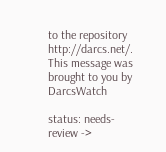to the repository http://darcs.net/.
This message was brought to you by DarcsWatch

status: needs-review ->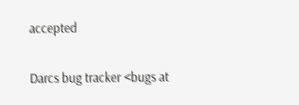accepted

Darcs bug tracker <bugs at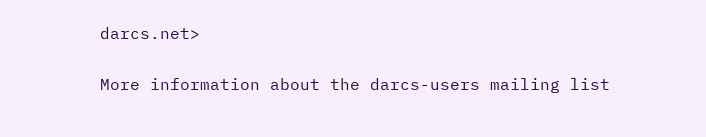darcs.net>

More information about the darcs-users mailing list